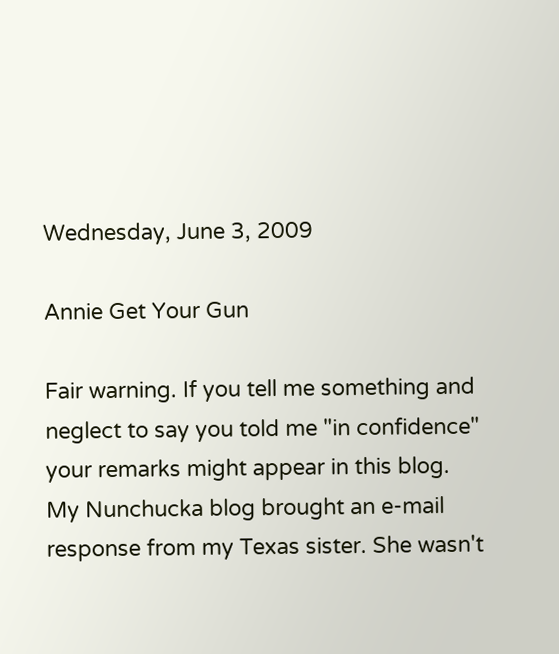Wednesday, June 3, 2009

Annie Get Your Gun

Fair warning. If you tell me something and neglect to say you told me "in confidence" your remarks might appear in this blog.
My Nunchucka blog brought an e-mail response from my Texas sister. She wasn't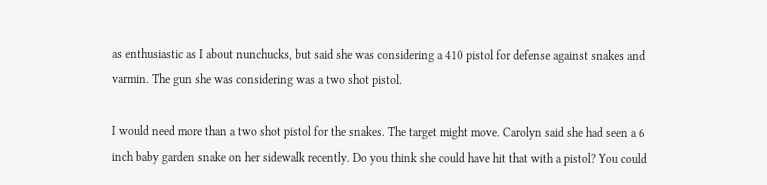as enthusiastic as I about nunchucks, but said she was considering a 410 pistol for defense against snakes and varmin. The gun she was considering was a two shot pistol.

I would need more than a two shot pistol for the snakes. The target might move. Carolyn said she had seen a 6 inch baby garden snake on her sidewalk recently. Do you think she could have hit that with a pistol? You could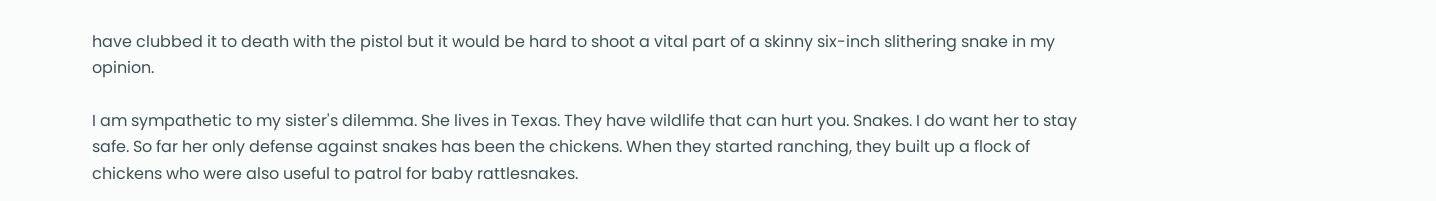have clubbed it to death with the pistol but it would be hard to shoot a vital part of a skinny six-inch slithering snake in my opinion.

I am sympathetic to my sister's dilemma. She lives in Texas. They have wildlife that can hurt you. Snakes. I do want her to stay safe. So far her only defense against snakes has been the chickens. When they started ranching, they built up a flock of chickens who were also useful to patrol for baby rattlesnakes.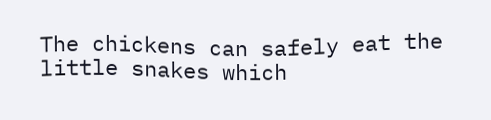The chickens can safely eat the little snakes which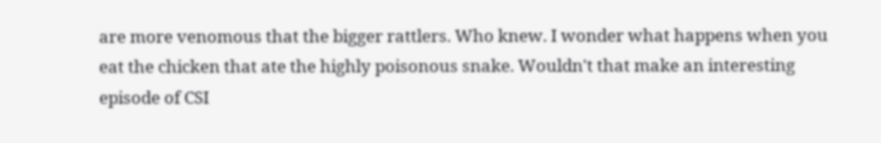are more venomous that the bigger rattlers. Who knew. I wonder what happens when you eat the chicken that ate the highly poisonous snake. Wouldn't that make an interesting episode of CSI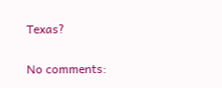Texas?

No comments: